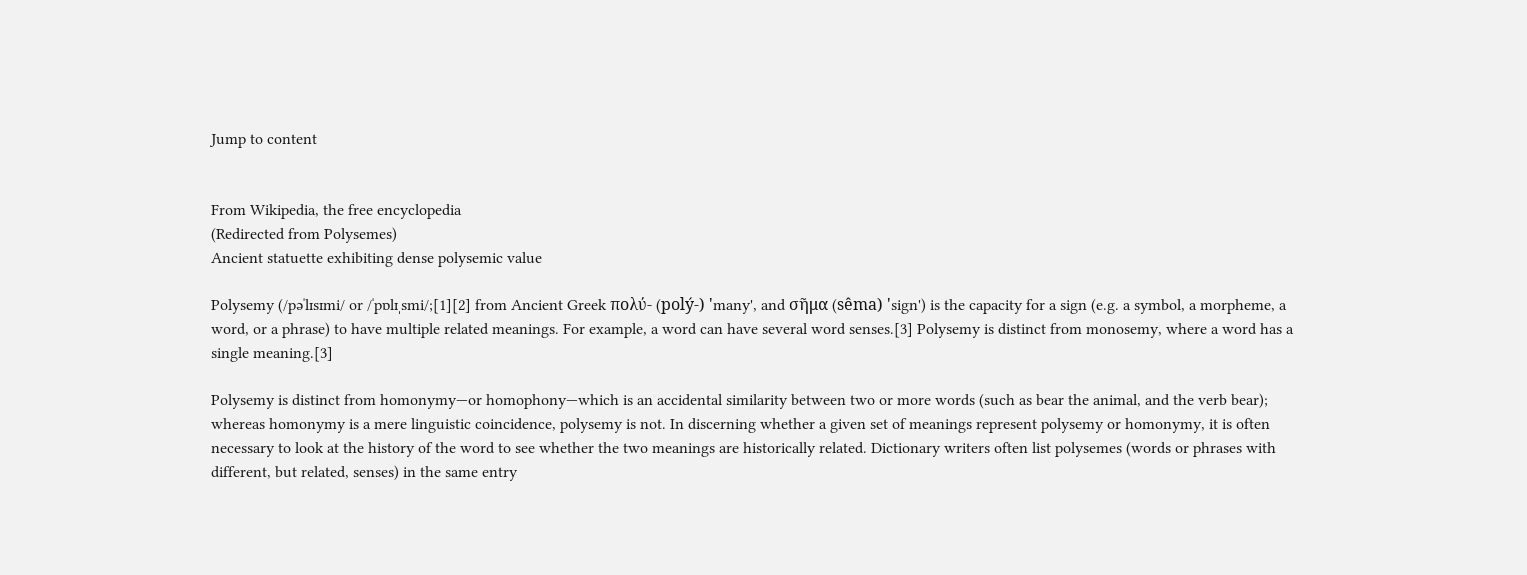Jump to content


From Wikipedia, the free encyclopedia
(Redirected from Polysemes)
Ancient statuette exhibiting dense polysemic value

Polysemy (/pəˈlɪsɪmi/ or /ˈpɒlɪˌsmi/;[1][2] from Ancient Greek πολύ- (polý-) 'many', and σῆμα (sêma) 'sign') is the capacity for a sign (e.g. a symbol, a morpheme, a word, or a phrase) to have multiple related meanings. For example, a word can have several word senses.[3] Polysemy is distinct from monosemy, where a word has a single meaning.[3]

Polysemy is distinct from homonymy—or homophony—which is an accidental similarity between two or more words (such as bear the animal, and the verb bear); whereas homonymy is a mere linguistic coincidence, polysemy is not. In discerning whether a given set of meanings represent polysemy or homonymy, it is often necessary to look at the history of the word to see whether the two meanings are historically related. Dictionary writers often list polysemes (words or phrases with different, but related, senses) in the same entry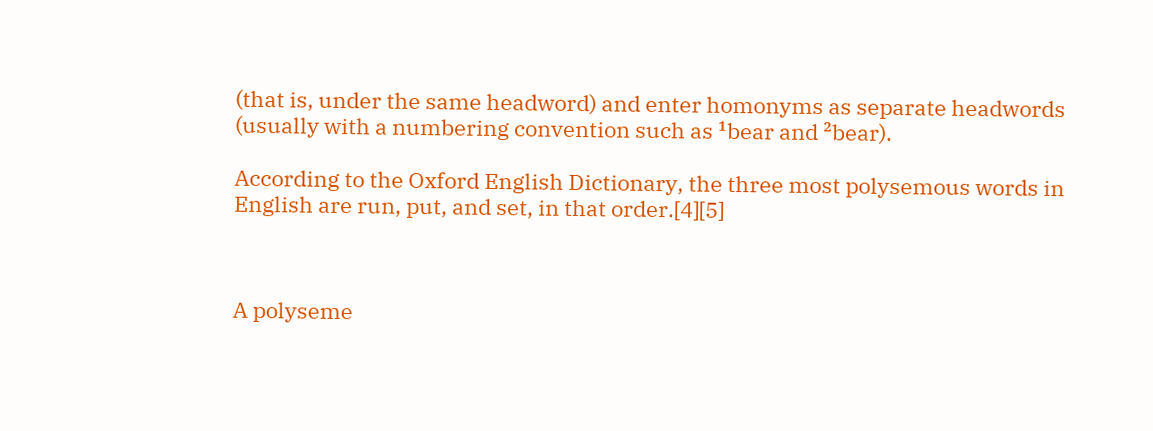(that is, under the same headword) and enter homonyms as separate headwords (usually with a numbering convention such as ¹bear and ²bear).

According to the Oxford English Dictionary, the three most polysemous words in English are run, put, and set, in that order.[4][5]



A polyseme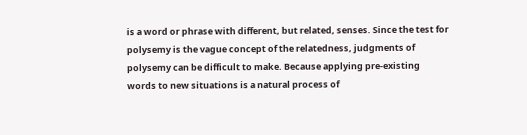is a word or phrase with different, but related, senses. Since the test for polysemy is the vague concept of the relatedness, judgments of polysemy can be difficult to make. Because applying pre-existing words to new situations is a natural process of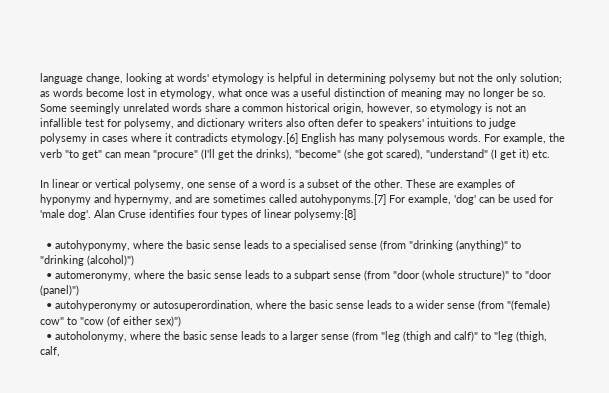language change, looking at words' etymology is helpful in determining polysemy but not the only solution; as words become lost in etymology, what once was a useful distinction of meaning may no longer be so. Some seemingly unrelated words share a common historical origin, however, so etymology is not an infallible test for polysemy, and dictionary writers also often defer to speakers' intuitions to judge polysemy in cases where it contradicts etymology.[6] English has many polysemous words. For example, the verb "to get" can mean "procure" (I'll get the drinks), "become" (she got scared), "understand" (I get it) etc.

In linear or vertical polysemy, one sense of a word is a subset of the other. These are examples of hyponymy and hypernymy, and are sometimes called autohyponyms.[7] For example, 'dog' can be used for 'male dog'. Alan Cruse identifies four types of linear polysemy:[8]

  • autohyponymy, where the basic sense leads to a specialised sense (from "drinking (anything)" to "drinking (alcohol)")
  • automeronymy, where the basic sense leads to a subpart sense (from "door (whole structure)" to "door (panel)")
  • autohyperonymy or autosuperordination, where the basic sense leads to a wider sense (from "(female) cow" to "cow (of either sex)")
  • autoholonymy, where the basic sense leads to a larger sense (from "leg (thigh and calf)" to "leg (thigh, calf,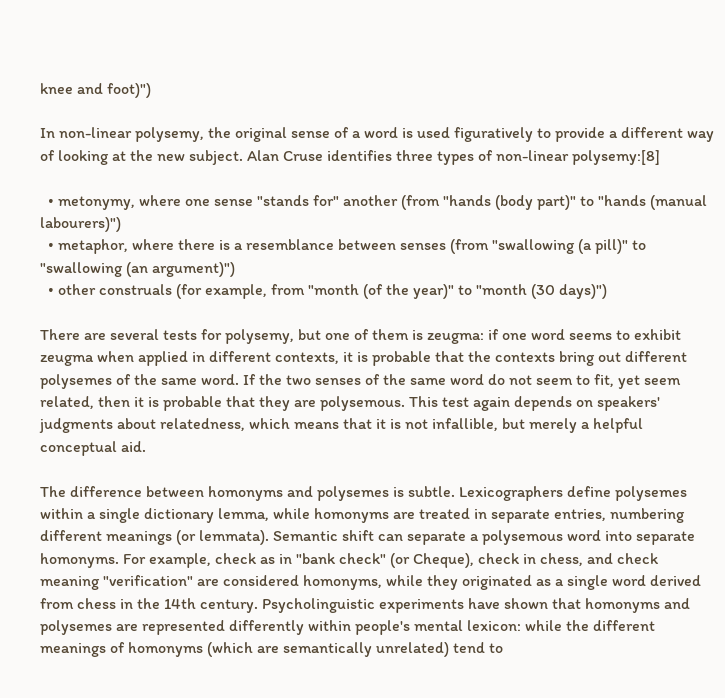knee and foot)")

In non-linear polysemy, the original sense of a word is used figuratively to provide a different way of looking at the new subject. Alan Cruse identifies three types of non-linear polysemy:[8]

  • metonymy, where one sense "stands for" another (from "hands (body part)" to "hands (manual labourers)")
  • metaphor, where there is a resemblance between senses (from "swallowing (a pill)" to "swallowing (an argument)")
  • other construals (for example, from "month (of the year)" to "month (30 days)")

There are several tests for polysemy, but one of them is zeugma: if one word seems to exhibit zeugma when applied in different contexts, it is probable that the contexts bring out different polysemes of the same word. If the two senses of the same word do not seem to fit, yet seem related, then it is probable that they are polysemous. This test again depends on speakers' judgments about relatedness, which means that it is not infallible, but merely a helpful conceptual aid.

The difference between homonyms and polysemes is subtle. Lexicographers define polysemes within a single dictionary lemma, while homonyms are treated in separate entries, numbering different meanings (or lemmata). Semantic shift can separate a polysemous word into separate homonyms. For example, check as in "bank check" (or Cheque), check in chess, and check meaning "verification" are considered homonyms, while they originated as a single word derived from chess in the 14th century. Psycholinguistic experiments have shown that homonyms and polysemes are represented differently within people's mental lexicon: while the different meanings of homonyms (which are semantically unrelated) tend to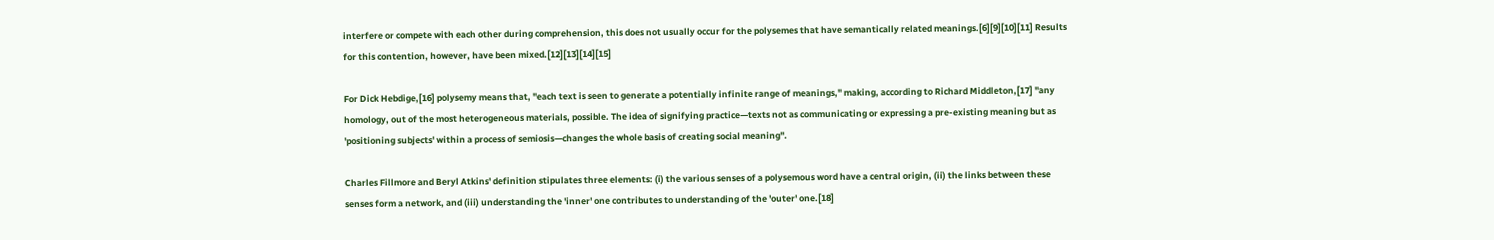interfere or compete with each other during comprehension, this does not usually occur for the polysemes that have semantically related meanings.[6][9][10][11] Results for this contention, however, have been mixed.[12][13][14][15]

For Dick Hebdige,[16] polysemy means that, "each text is seen to generate a potentially infinite range of meanings," making, according to Richard Middleton,[17] "any homology, out of the most heterogeneous materials, possible. The idea of signifying practice—texts not as communicating or expressing a pre-existing meaning but as 'positioning subjects' within a process of semiosis—changes the whole basis of creating social meaning".

Charles Fillmore and Beryl Atkins' definition stipulates three elements: (i) the various senses of a polysemous word have a central origin, (ii) the links between these senses form a network, and (iii) understanding the 'inner' one contributes to understanding of the 'outer' one.[18]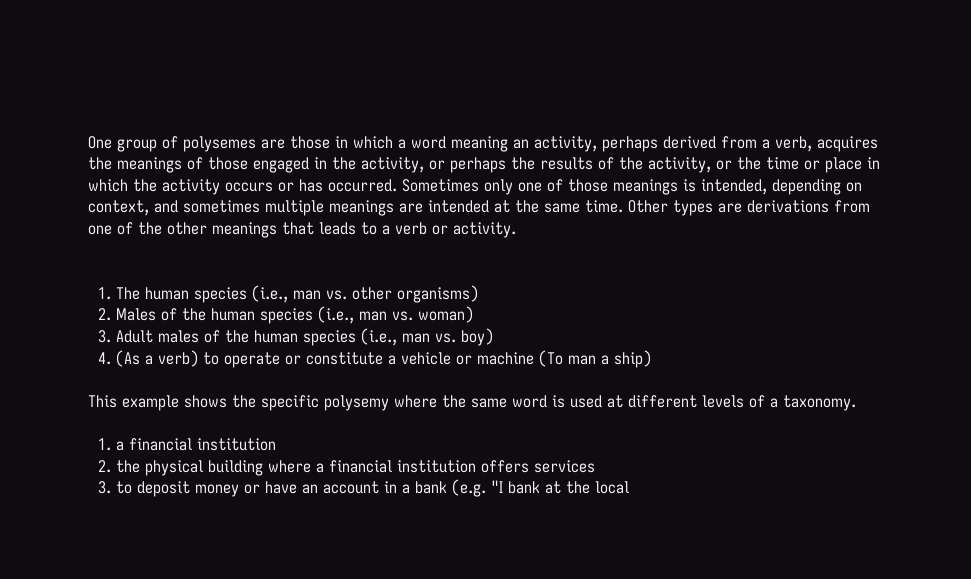One group of polysemes are those in which a word meaning an activity, perhaps derived from a verb, acquires the meanings of those engaged in the activity, or perhaps the results of the activity, or the time or place in which the activity occurs or has occurred. Sometimes only one of those meanings is intended, depending on context, and sometimes multiple meanings are intended at the same time. Other types are derivations from one of the other meanings that leads to a verb or activity.


  1. The human species (i.e., man vs. other organisms)
  2. Males of the human species (i.e., man vs. woman)
  3. Adult males of the human species (i.e., man vs. boy)
  4. (As a verb) to operate or constitute a vehicle or machine (To man a ship)

This example shows the specific polysemy where the same word is used at different levels of a taxonomy.

  1. a financial institution
  2. the physical building where a financial institution offers services
  3. to deposit money or have an account in a bank (e.g. "I bank at the local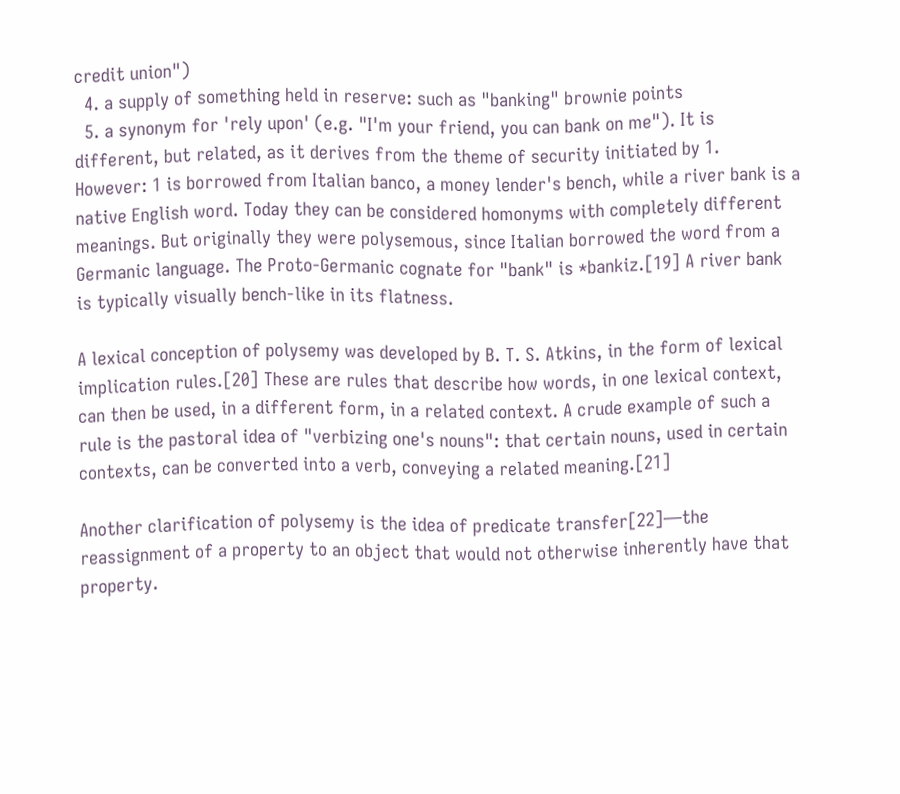credit union")
  4. a supply of something held in reserve: such as "banking" brownie points
  5. a synonym for 'rely upon' (e.g. "I'm your friend, you can bank on me"). It is different, but related, as it derives from the theme of security initiated by 1.
However: 1 is borrowed from Italian banco, a money lender's bench, while a river bank is a native English word. Today they can be considered homonyms with completely different meanings. But originally they were polysemous, since Italian borrowed the word from a Germanic language. The Proto-Germanic cognate for "bank" is *bankiz.[19] A river bank is typically visually bench-like in its flatness.

A lexical conception of polysemy was developed by B. T. S. Atkins, in the form of lexical implication rules.[20] These are rules that describe how words, in one lexical context, can then be used, in a different form, in a related context. A crude example of such a rule is the pastoral idea of "verbizing one's nouns": that certain nouns, used in certain contexts, can be converted into a verb, conveying a related meaning.[21]

Another clarification of polysemy is the idea of predicate transfer[22]—the reassignment of a property to an object that would not otherwise inherently have that property.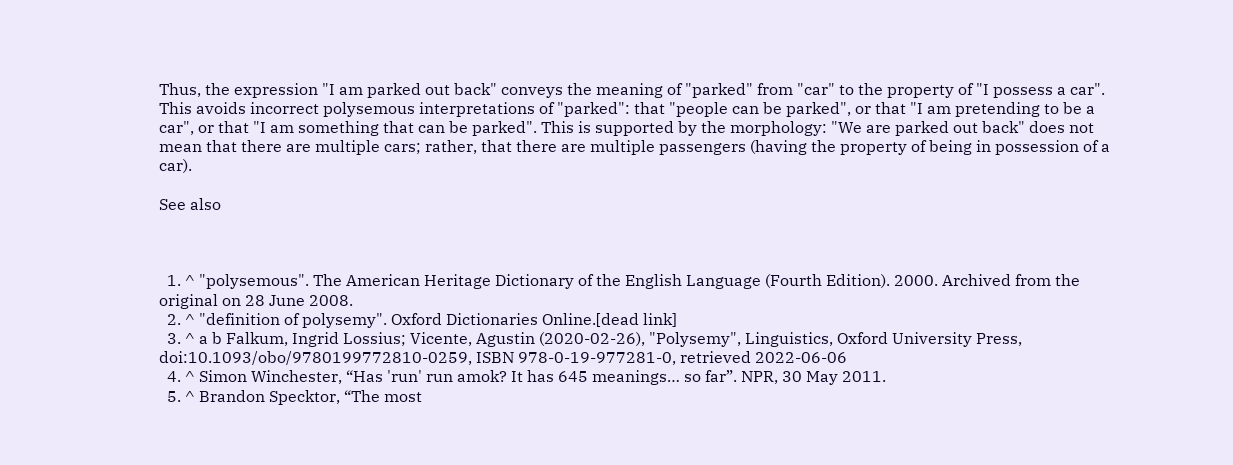Thus, the expression "I am parked out back" conveys the meaning of "parked" from "car" to the property of "I possess a car". This avoids incorrect polysemous interpretations of "parked": that "people can be parked", or that "I am pretending to be a car", or that "I am something that can be parked". This is supported by the morphology: "We are parked out back" does not mean that there are multiple cars; rather, that there are multiple passengers (having the property of being in possession of a car).

See also



  1. ^ "polysemous". The American Heritage Dictionary of the English Language (Fourth Edition). 2000. Archived from the original on 28 June 2008.
  2. ^ "definition of polysemy". Oxford Dictionaries Online.[dead link]
  3. ^ a b Falkum, Ingrid Lossius; Vicente, Agustin (2020-02-26), "Polysemy", Linguistics, Oxford University Press, doi:10.1093/obo/9780199772810-0259, ISBN 978-0-19-977281-0, retrieved 2022-06-06
  4. ^ Simon Winchester, “Has 'run' run amok? It has 645 meanings… so far”. NPR, 30 May 2011.
  5. ^ Brandon Specktor, “The most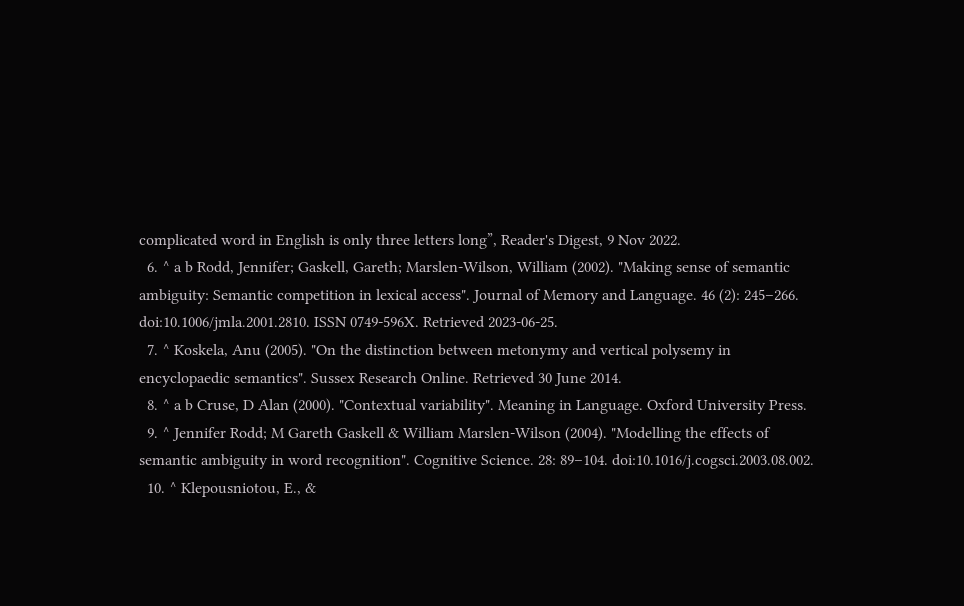complicated word in English is only three letters long”, Reader's Digest, 9 Nov 2022.
  6. ^ a b Rodd, Jennifer; Gaskell, Gareth; Marslen-Wilson, William (2002). "Making sense of semantic ambiguity: Semantic competition in lexical access". Journal of Memory and Language. 46 (2): 245–266. doi:10.1006/jmla.2001.2810. ISSN 0749-596X. Retrieved 2023-06-25.
  7. ^ Koskela, Anu (2005). "On the distinction between metonymy and vertical polysemy in encyclopaedic semantics". Sussex Research Online. Retrieved 30 June 2014.
  8. ^ a b Cruse, D Alan (2000). "Contextual variability". Meaning in Language. Oxford University Press.
  9. ^ Jennifer Rodd; M Gareth Gaskell & William Marslen-Wilson (2004). "Modelling the effects of semantic ambiguity in word recognition". Cognitive Science. 28: 89–104. doi:10.1016/j.cogsci.2003.08.002.
  10. ^ Klepousniotou, E., &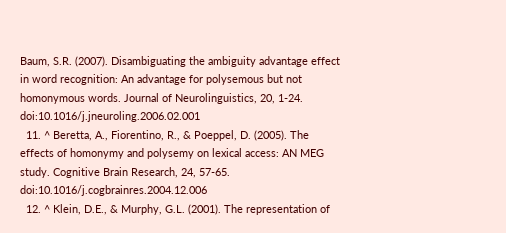Baum, S.R. (2007). Disambiguating the ambiguity advantage effect in word recognition: An advantage for polysemous but not homonymous words. Journal of Neurolinguistics, 20, 1-24. doi:10.1016/j.jneuroling.2006.02.001
  11. ^ Beretta, A., Fiorentino, R., & Poeppel, D. (2005). The effects of homonymy and polysemy on lexical access: AN MEG study. Cognitive Brain Research, 24, 57-65. doi:10.1016/j.cogbrainres.2004.12.006
  12. ^ Klein, D.E., & Murphy, G.L. (2001). The representation of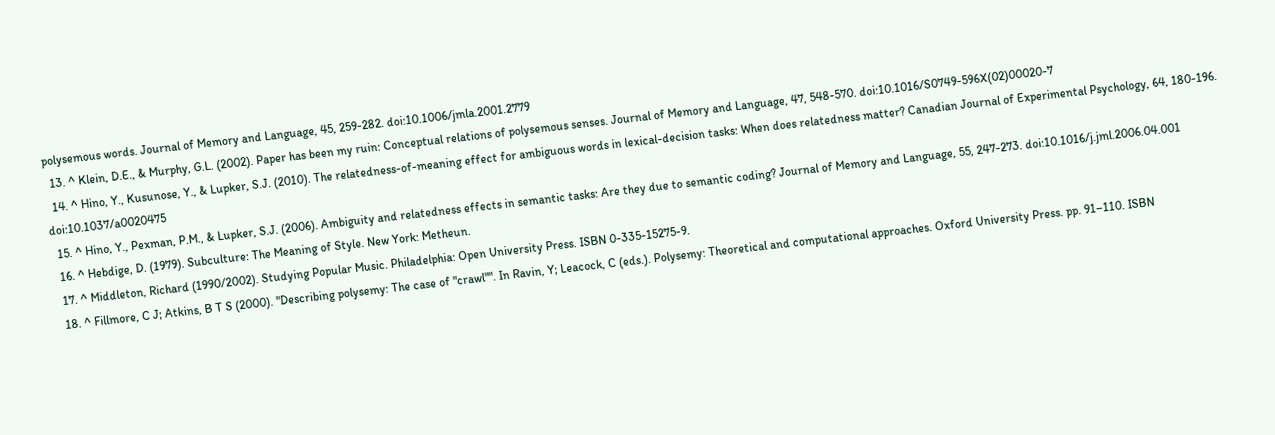polysemous words. Journal of Memory and Language, 45, 259-282. doi:10.1006/jmla.2001.2779
  13. ^ Klein, D.E., & Murphy, G.L. (2002). Paper has been my ruin: Conceptual relations of polysemous senses. Journal of Memory and Language, 47, 548-570. doi:10.1016/S0749-596X(02)00020-7
  14. ^ Hino, Y., Kusunose, Y., & Lupker, S.J. (2010). The relatedness-of-meaning effect for ambiguous words in lexical-decision tasks: When does relatedness matter? Canadian Journal of Experimental Psychology, 64, 180-196. doi:10.1037/a0020475
  15. ^ Hino, Y., Pexman, P.M., & Lupker, S.J. (2006). Ambiguity and relatedness effects in semantic tasks: Are they due to semantic coding? Journal of Memory and Language, 55, 247-273. doi:10.1016/j.jml.2006.04.001
  16. ^ Hebdige, D. (1979). Subculture: The Meaning of Style. New York: Metheun.
  17. ^ Middleton, Richard (1990/2002). Studying Popular Music. Philadelphia: Open University Press. ISBN 0-335-15275-9.
  18. ^ Fillmore, C J; Atkins, B T S (2000). "Describing polysemy: The case of "crawl"". In Ravin, Y; Leacock, C (eds.). Polysemy: Theoretical and computational approaches. Oxford University Press. pp. 91–110. ISBN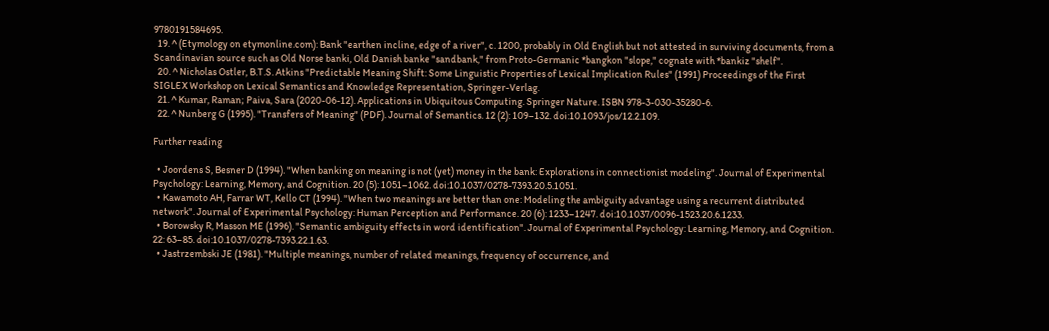9780191584695.
  19. ^ (Etymology on etymonline.com): Bank "earthen incline, edge of a river", c. 1200, probably in Old English but not attested in surviving documents, from a Scandinavian source such as Old Norse banki, Old Danish banke "sandbank," from Proto-Germanic *bangkon "slope," cognate with *bankiz "shelf".
  20. ^ Nicholas Ostler, B.T.S. Atkins "Predictable Meaning Shift: Some Linguistic Properties of Lexical Implication Rules" (1991) Proceedings of the First SIGLEX Workshop on Lexical Semantics and Knowledge Representation, Springer-Verlag.
  21. ^ Kumar, Raman; Paiva, Sara (2020-06-12). Applications in Ubiquitous Computing. Springer Nature. ISBN 978-3-030-35280-6.
  22. ^ Nunberg G (1995). "Transfers of Meaning" (PDF). Journal of Semantics. 12 (2): 109–132. doi:10.1093/jos/12.2.109.

Further reading

  • Joordens S, Besner D (1994). "When banking on meaning is not (yet) money in the bank: Explorations in connectionist modeling". Journal of Experimental Psychology: Learning, Memory, and Cognition. 20 (5): 1051–1062. doi:10.1037/0278-7393.20.5.1051.
  • Kawamoto AH, Farrar WT, Kello CT (1994). "When two meanings are better than one: Modeling the ambiguity advantage using a recurrent distributed network". Journal of Experimental Psychology: Human Perception and Performance. 20 (6): 1233–1247. doi:10.1037/0096-1523.20.6.1233.
  • Borowsky R, Masson ME (1996). "Semantic ambiguity effects in word identification". Journal of Experimental Psychology: Learning, Memory, and Cognition. 22: 63–85. doi:10.1037/0278-7393.22.1.63.
  • Jastrzembski JE (1981). "Multiple meanings, number of related meanings, frequency of occurrence, and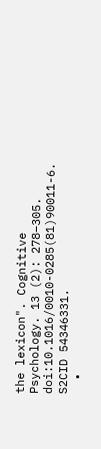the lexicon". Cognitive Psychology. 13 (2): 278–305. doi:10.1016/0010-0285(81)90011-6. S2CID 54346331.
  •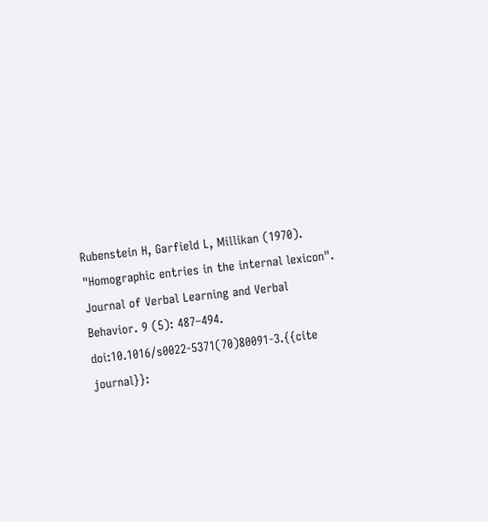Rubenstein H, Garfield L, Millikan (1970). "Homographic entries in the internal lexicon". Journal of Verbal Learning and Verbal Behavior. 9 (5): 487–494. doi:10.1016/s0022-5371(70)80091-3.{{cite journal}}: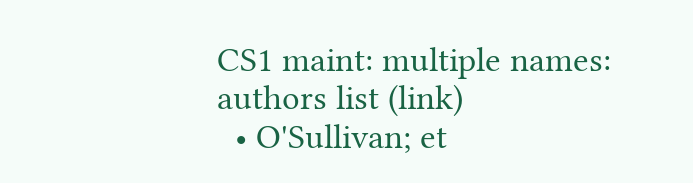CS1 maint: multiple names: authors list (link)
  • O'Sullivan; et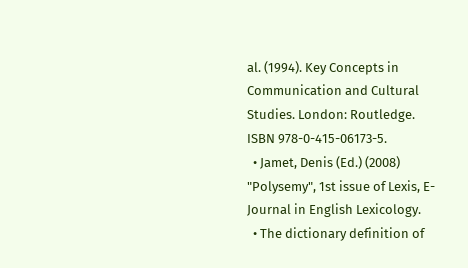al. (1994). Key Concepts in Communication and Cultural Studies. London: Routledge. ISBN 978-0-415-06173-5.
  • Jamet, Denis (Ed.) (2008) "Polysemy", 1st issue of Lexis, E-Journal in English Lexicology.
  • The dictionary definition of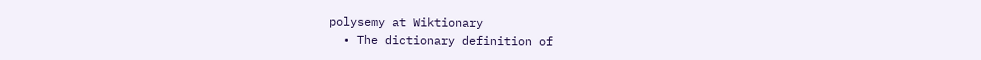polysemy at Wiktionary
  • The dictionary definition of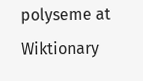polyseme at Wiktionary